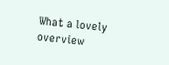What a lovely overview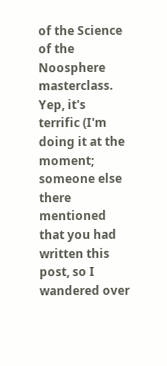of the Science of the Noosphere masterclass. Yep, it's terrific (I'm doing it at the moment; someone else there mentioned that you had written this post, so I wandered over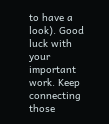to have a look). Good luck with your important work. Keep connecting those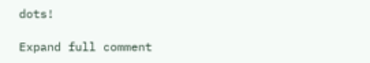dots!

Expand full comment